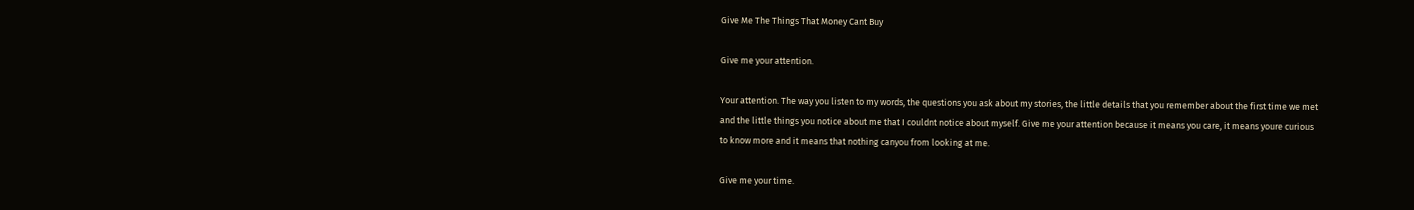Give Me The Things That Money Cant Buy

Give me your attention.

Your attention. The way you listen to my words, the questions you ask about my stories, the little details that you remember about the first time we met and the little things you notice about me that I couldnt notice about myself. Give me your attention because it means you care, it means youre curious to know more and it means that nothing canyou from looking at me.

Give me your time.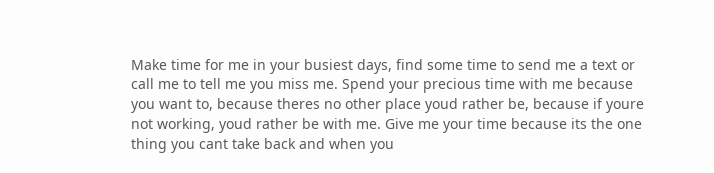Make time for me in your busiest days, find some time to send me a text or call me to tell me you miss me. Spend your precious time with me because you want to, because theres no other place youd rather be, because if youre not working, youd rather be with me. Give me your time because its the one thing you cant take back and when you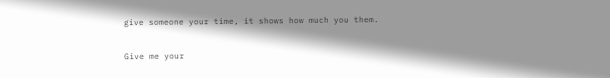give someone your time, it shows how much you them.

Give me your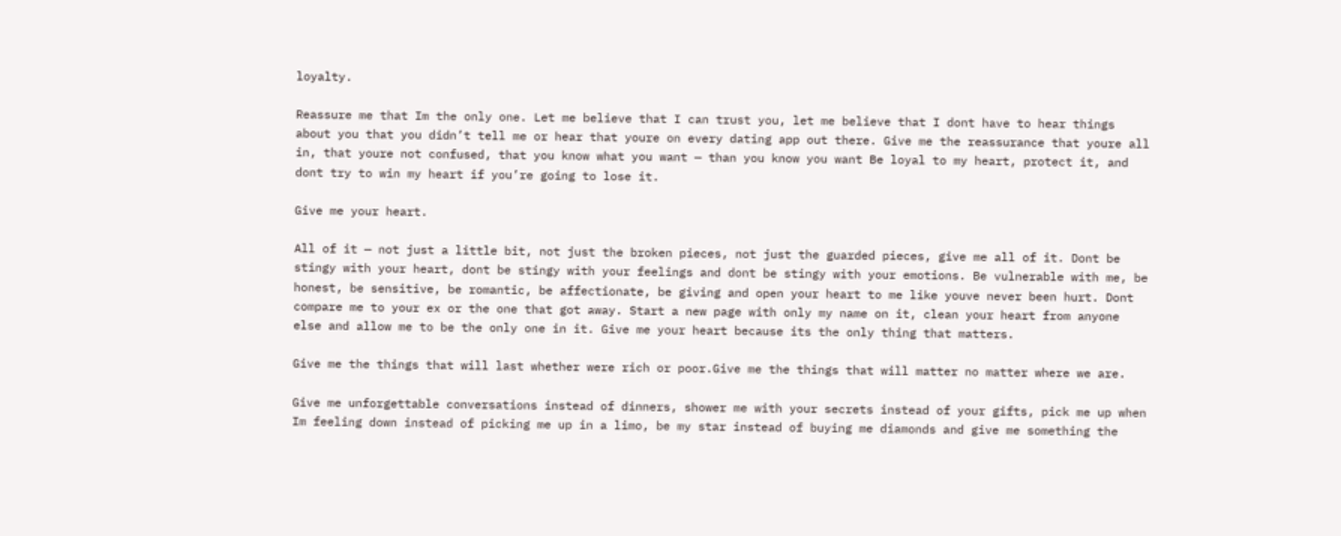loyalty.

Reassure me that Im the only one. Let me believe that I can trust you, let me believe that I dont have to hear things about you that you didn’t tell me or hear that youre on every dating app out there. Give me the reassurance that youre all in, that youre not confused, that you know what you want — than you know you want Be loyal to my heart, protect it, and dont try to win my heart if you’re going to lose it.

Give me your heart.

All of it — not just a little bit, not just the broken pieces, not just the guarded pieces, give me all of it. Dont be stingy with your heart, dont be stingy with your feelings and dont be stingy with your emotions. Be vulnerable with me, be honest, be sensitive, be romantic, be affectionate, be giving and open your heart to me like youve never been hurt. Dont compare me to your ex or the one that got away. Start a new page with only my name on it, clean your heart from anyone else and allow me to be the only one in it. Give me your heart because its the only thing that matters.

Give me the things that will last whether were rich or poor.Give me the things that will matter no matter where we are.

Give me unforgettable conversations instead of dinners, shower me with your secrets instead of your gifts, pick me up when Im feeling down instead of picking me up in a limo, be my star instead of buying me diamonds and give me something the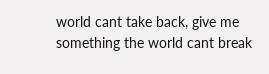world cant take back, give me something the world cant break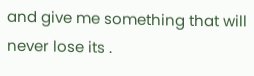and give me something that will never lose its .